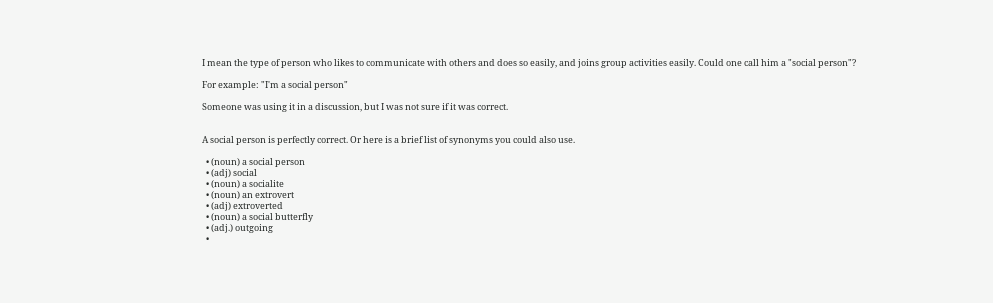I mean the type of person who likes to communicate with others and does so easily, and joins group activities easily. Could one call him a "social person"?

For example: "I'm a social person"

Someone was using it in a discussion, but I was not sure if it was correct.


A social person is perfectly correct. Or here is a brief list of synonyms you could also use.

  • (noun) a social person
  • (adj) social
  • (noun) a socialite
  • (noun) an extrovert
  • (adj) extroverted
  • (noun) a social butterfly
  • (adj.) outgoing
  •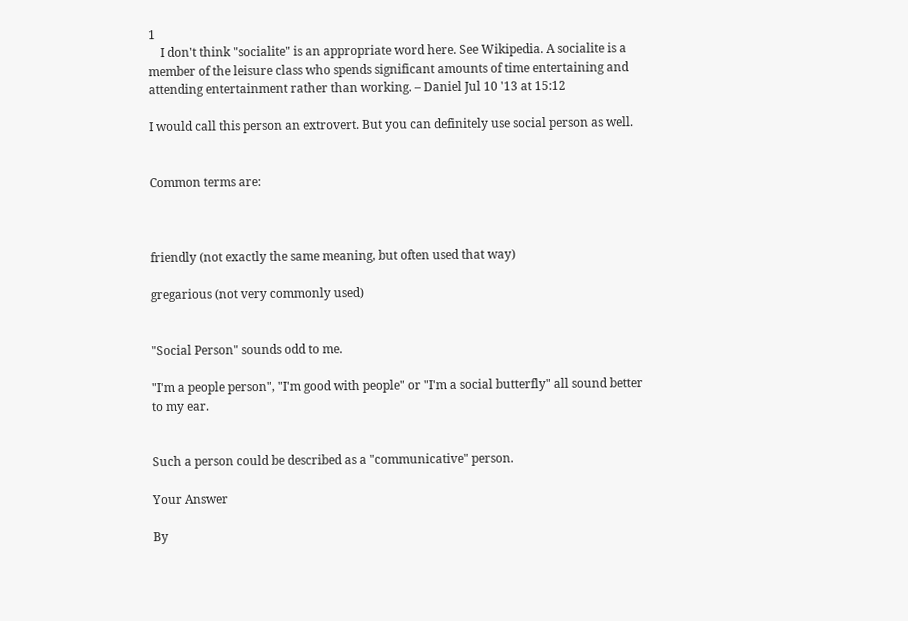1
    I don't think "socialite" is an appropriate word here. See Wikipedia. A socialite is a member of the leisure class who spends significant amounts of time entertaining and attending entertainment rather than working. – Daniel Jul 10 '13 at 15:12

I would call this person an extrovert. But you can definitely use social person as well.


Common terms are:



friendly (not exactly the same meaning, but often used that way)

gregarious (not very commonly used)


"Social Person" sounds odd to me.

"I'm a people person", "I'm good with people" or "I'm a social butterfly" all sound better to my ear.


Such a person could be described as a "communicative" person.

Your Answer

By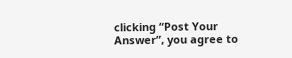clicking “Post Your Answer”, you agree to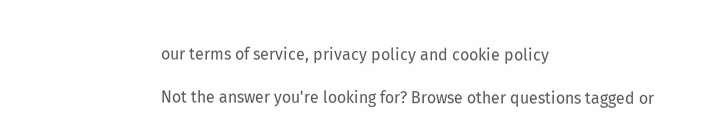our terms of service, privacy policy and cookie policy

Not the answer you're looking for? Browse other questions tagged or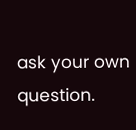ask your own question.